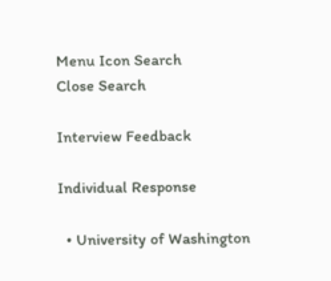Menu Icon Search
Close Search

Interview Feedback

Individual Response

  • University of Washington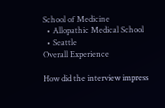School of Medicine
  • Allopathic Medical School
  • Seattle
Overall Experience

How did the interview impress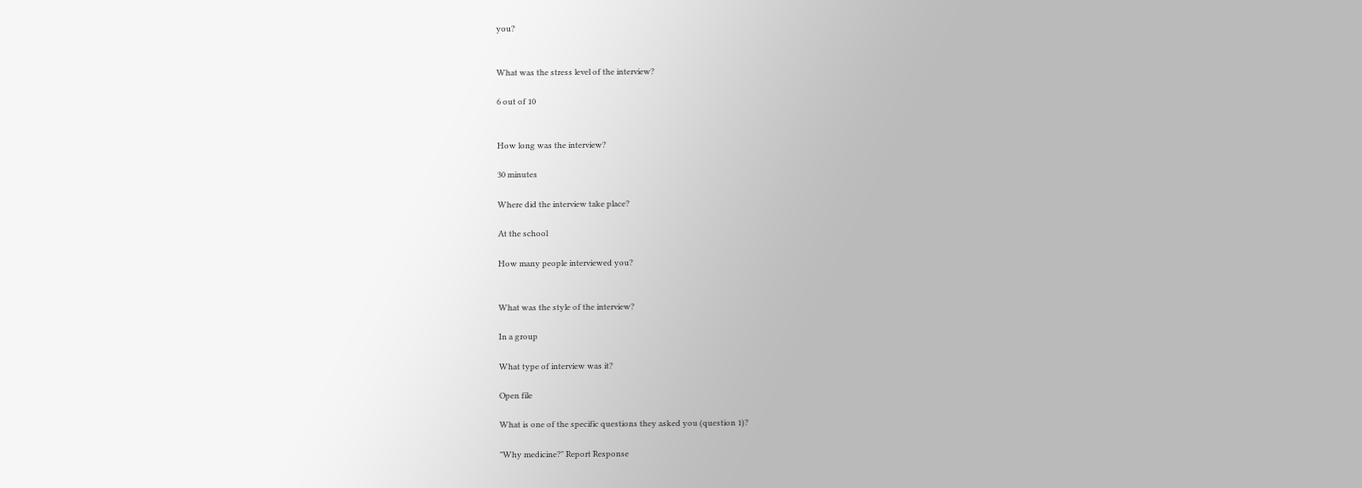you?


What was the stress level of the interview?

6 out of 10


How long was the interview?

30 minutes

Where did the interview take place?

At the school

How many people interviewed you?


What was the style of the interview?

In a group

What type of interview was it?

Open file

What is one of the specific questions they asked you (question 1)?

"Why medicine?" Report Response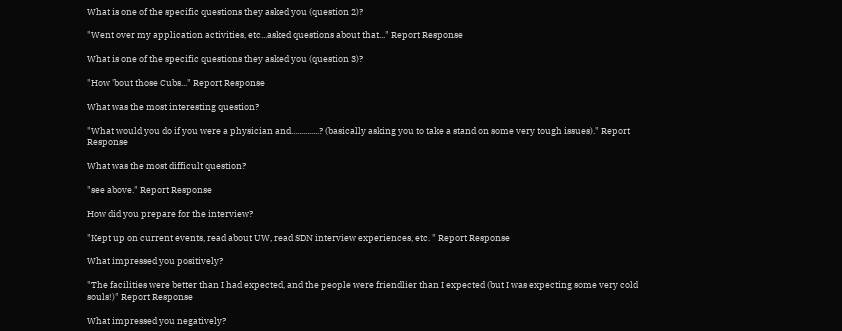What is one of the specific questions they asked you (question 2)?

"Went over my application activities, etc...asked questions about that..." Report Response

What is one of the specific questions they asked you (question 3)?

"How 'bout those Cubs..." Report Response

What was the most interesting question?

"What would you do if you were a physician and..............? (basically asking you to take a stand on some very tough issues)." Report Response

What was the most difficult question?

"see above." Report Response

How did you prepare for the interview?

"Kept up on current events, read about UW, read SDN interview experiences, etc. " Report Response

What impressed you positively?

"The facilities were better than I had expected, and the people were friendlier than I expected (but I was expecting some very cold souls!)" Report Response

What impressed you negatively?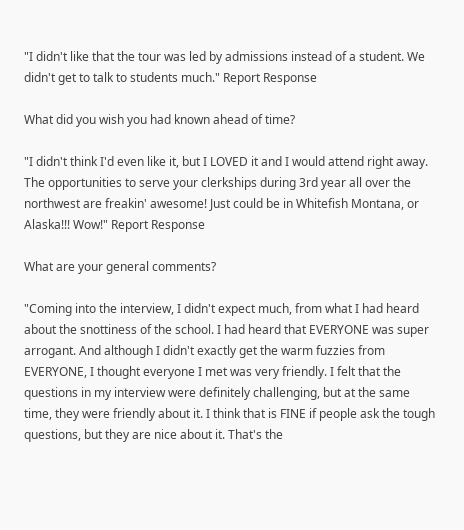"I didn't like that the tour was led by admissions instead of a student. We didn't get to talk to students much." Report Response

What did you wish you had known ahead of time?

"I didn't think I'd even like it, but I LOVED it and I would attend right away. The opportunities to serve your clerkships during 3rd year all over the northwest are freakin' awesome! Just could be in Whitefish Montana, or Alaska!!! Wow!" Report Response

What are your general comments?

"Coming into the interview, I didn't expect much, from what I had heard about the snottiness of the school. I had heard that EVERYONE was super arrogant. And although I didn't exactly get the warm fuzzies from EVERYONE, I thought everyone I met was very friendly. I felt that the questions in my interview were definitely challenging, but at the same time, they were friendly about it. I think that is FINE if people ask the tough questions, but they are nice about it. That's the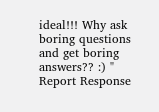ideal!!! Why ask boring questions and get boring answers?? :) " Report Response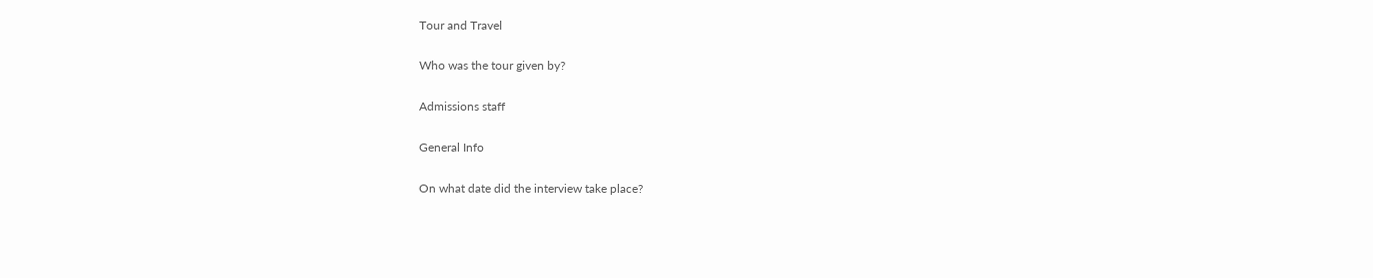Tour and Travel

Who was the tour given by?

Admissions staff

General Info

On what date did the interview take place?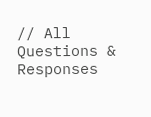// All Questions & Responses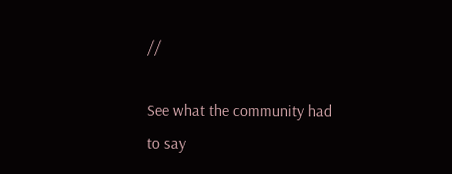//

See what the community had to say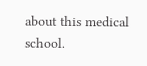about this medical school.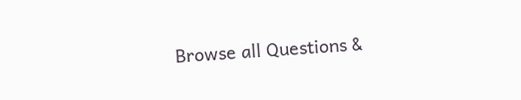Browse all Questions &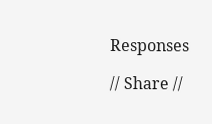Responses

// Share //